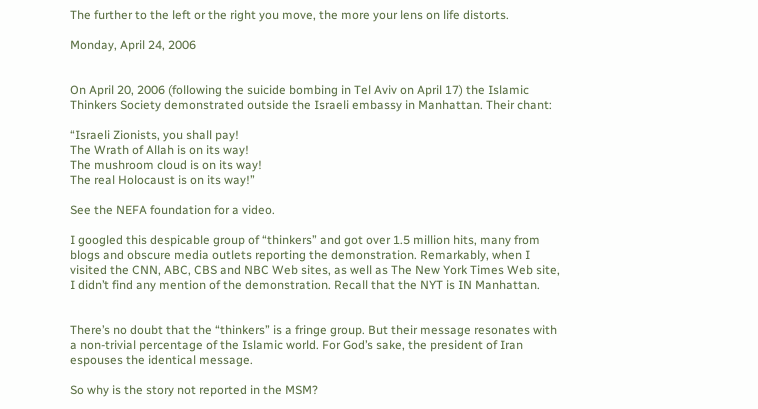The further to the left or the right you move, the more your lens on life distorts.

Monday, April 24, 2006


On April 20, 2006 (following the suicide bombing in Tel Aviv on April 17) the Islamic Thinkers Society demonstrated outside the Israeli embassy in Manhattan. Their chant:

“Israeli Zionists, you shall pay!
The Wrath of Allah is on its way!
The mushroom cloud is on its way!
The real Holocaust is on its way!”

See the NEFA foundation for a video.

I googled this despicable group of “thinkers” and got over 1.5 million hits, many from blogs and obscure media outlets reporting the demonstration. Remarkably, when I visited the CNN, ABC, CBS and NBC Web sites, as well as The New York Times Web site, I didn’t find any mention of the demonstration. Recall that the NYT is IN Manhattan.


There’s no doubt that the “thinkers” is a fringe group. But their message resonates with a non-trivial percentage of the Islamic world. For God’s sake, the president of Iran espouses the identical message.

So why is the story not reported in the MSM?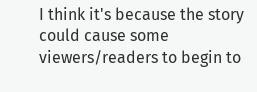I think it's because the story could cause some viewers/readers to begin to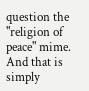question the "religion of peace" mime. And that is simply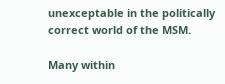unexceptable in the politically correct world of the MSM.

Many within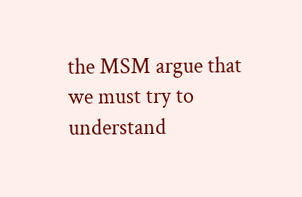the MSM argue that we must try to understand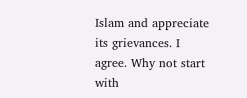Islam and appreciate its grievances. I agree. Why not start with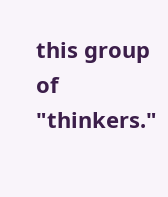this group of "thinkers."